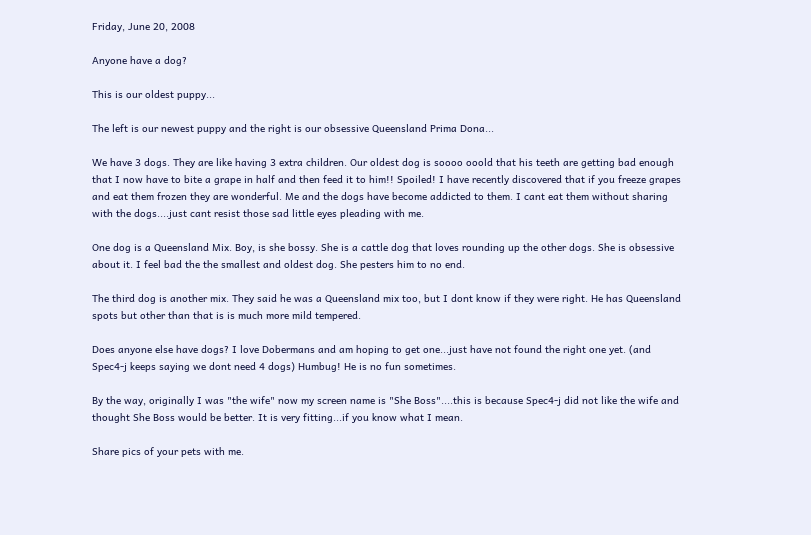Friday, June 20, 2008

Anyone have a dog?

This is our oldest puppy...

The left is our newest puppy and the right is our obsessive Queensland Prima Dona...

We have 3 dogs. They are like having 3 extra children. Our oldest dog is soooo ooold that his teeth are getting bad enough that I now have to bite a grape in half and then feed it to him!! Spoiled! I have recently discovered that if you freeze grapes and eat them frozen they are wonderful. Me and the dogs have become addicted to them. I cant eat them without sharing with the dogs....just cant resist those sad little eyes pleading with me.

One dog is a Queensland Mix. Boy, is she bossy. She is a cattle dog that loves rounding up the other dogs. She is obsessive about it. I feel bad the the smallest and oldest dog. She pesters him to no end.

The third dog is another mix. They said he was a Queensland mix too, but I dont know if they were right. He has Queensland spots but other than that is is much more mild tempered.

Does anyone else have dogs? I love Dobermans and am hoping to get one...just have not found the right one yet. (and Spec4-j keeps saying we dont need 4 dogs) Humbug! He is no fun sometimes.

By the way, originally I was "the wife" now my screen name is "She Boss"....this is because Spec4-j did not like the wife and thought She Boss would be better. It is very fitting...if you know what I mean.

Share pics of your pets with me.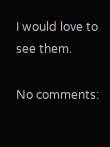I would love to see them.

No comments: